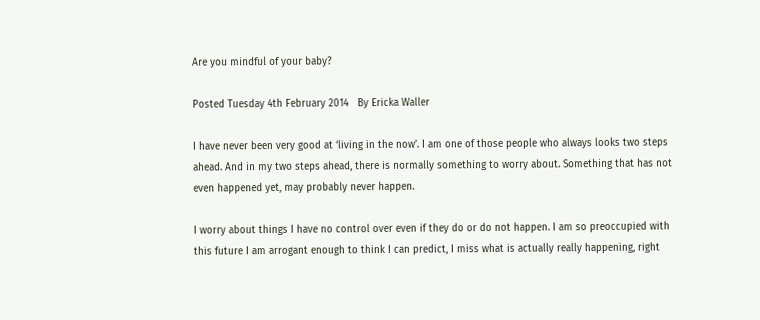Are you mindful of your baby?

Posted Tuesday 4th February 2014   By Ericka Waller

I have never been very good at ‘living in the now’. I am one of those people who always looks two steps ahead. And in my two steps ahead, there is normally something to worry about. Something that has not even happened yet, may probably never happen.

I worry about things I have no control over even if they do or do not happen. I am so preoccupied with this future I am arrogant enough to think I can predict, I miss what is actually really happening, right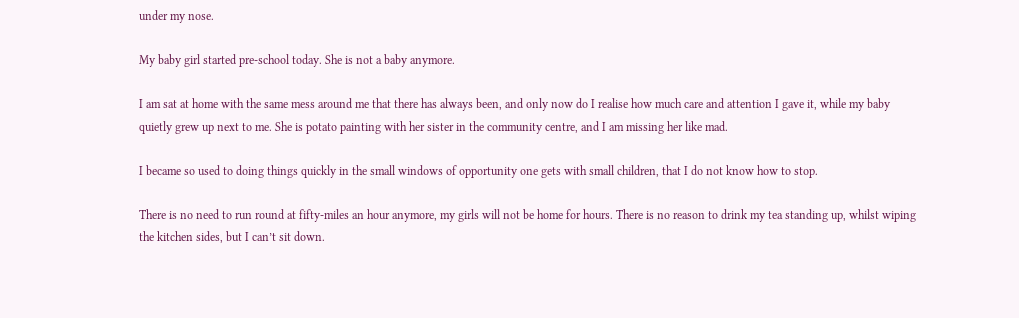under my nose.

My baby girl started pre-school today. She is not a baby anymore.

I am sat at home with the same mess around me that there has always been, and only now do I realise how much care and attention I gave it, while my baby quietly grew up next to me. She is potato painting with her sister in the community centre, and I am missing her like mad.

I became so used to doing things quickly in the small windows of opportunity one gets with small children, that I do not know how to stop.

There is no need to run round at fifty-miles an hour anymore, my girls will not be home for hours. There is no reason to drink my tea standing up, whilst wiping the kitchen sides, but I can’t sit down.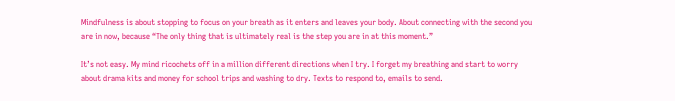Mindfulness is about stopping to focus on your breath as it enters and leaves your body. About connecting with the second you are in now, because “The only thing that is ultimately real is the step you are in at this moment.”

It’s not easy. My mind ricochets off in a million different directions when I try. I forget my breathing and start to worry about drama kits and money for school trips and washing to dry. Texts to respond to, emails to send.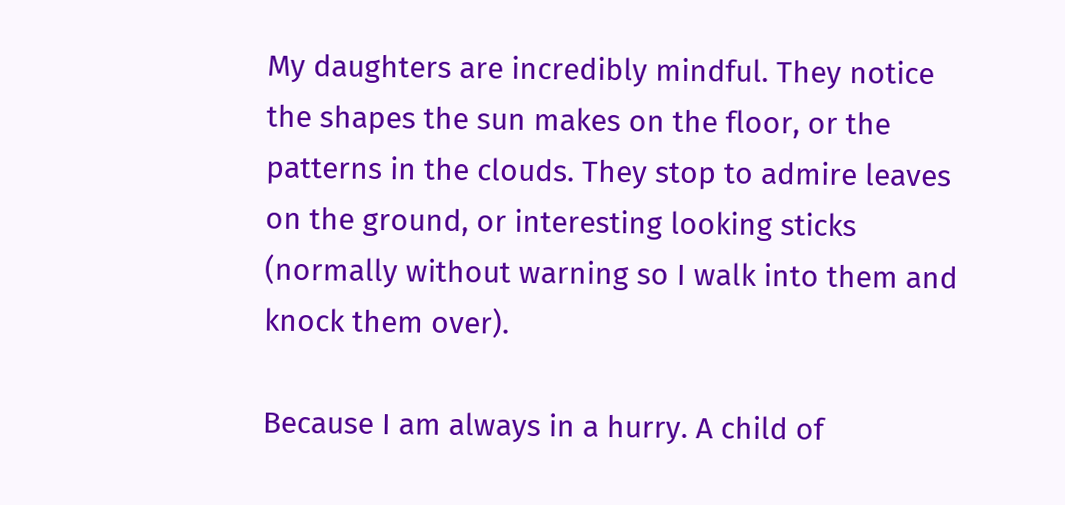My daughters are incredibly mindful. They notice the shapes the sun makes on the floor, or the patterns in the clouds. They stop to admire leaves on the ground, or interesting looking sticks (normally without warning so I walk into them and knock them over).

Because I am always in a hurry. A child of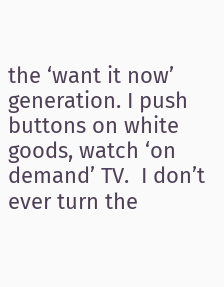the ‘want it now’ generation. I push buttons on white goods, watch ‘on demand’ TV.  I don’t ever turn the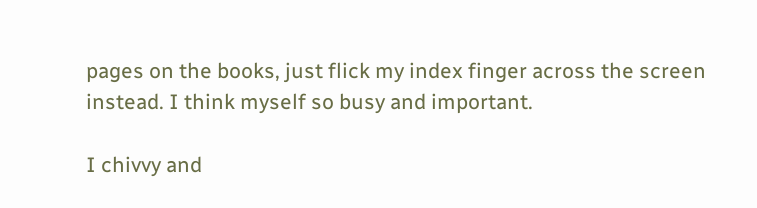pages on the books, just flick my index finger across the screen instead. I think myself so busy and important.

I chivvy and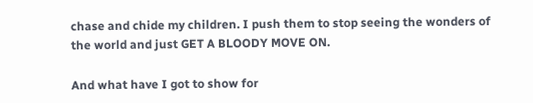chase and chide my children. I push them to stop seeing the wonders of the world and just GET A BLOODY MOVE ON.

And what have I got to show for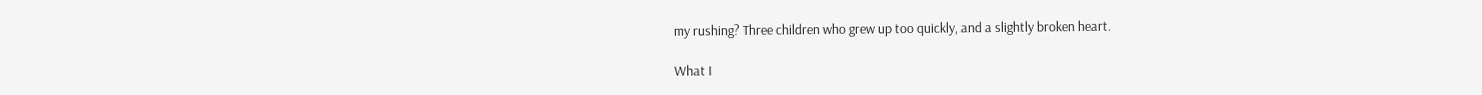my rushing? Three children who grew up too quickly, and a slightly broken heart.

What I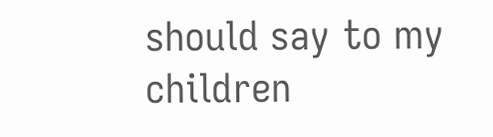should say to my children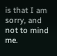is that I am sorry, and not to mind me.